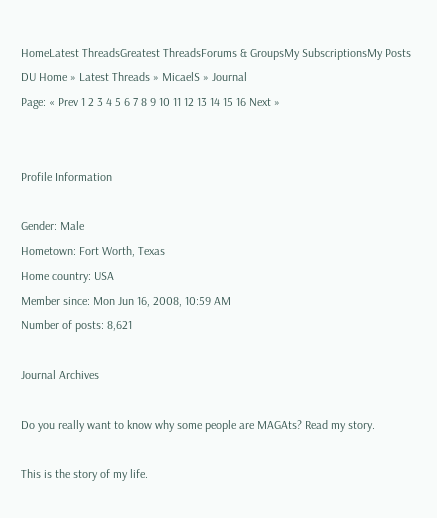HomeLatest ThreadsGreatest ThreadsForums & GroupsMy SubscriptionsMy Posts
DU Home » Latest Threads » MicaelS » Journal
Page: « Prev 1 2 3 4 5 6 7 8 9 10 11 12 13 14 15 16 Next »


Profile Information

Gender: Male
Hometown: Fort Worth, Texas
Home country: USA
Member since: Mon Jun 16, 2008, 10:59 AM
Number of posts: 8,621

Journal Archives

Do you really want to know why some people are MAGAts? Read my story.

This is the story of my life.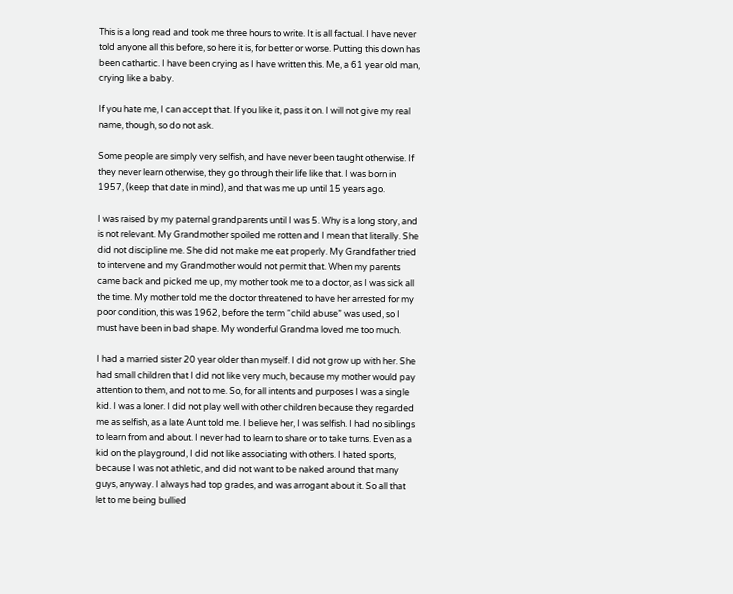This is a long read and took me three hours to write. It is all factual. I have never told anyone all this before, so here it is, for better or worse. Putting this down has been cathartic. I have been crying as I have written this. Me, a 61 year old man, crying like a baby.

If you hate me, I can accept that. If you like it, pass it on. I will not give my real name, though, so do not ask.

Some people are simply very selfish, and have never been taught otherwise. If they never learn otherwise, they go through their life like that. I was born in 1957, (keep that date in mind), and that was me up until 15 years ago.

I was raised by my paternal grandparents until I was 5. Why is a long story, and is not relevant. My Grandmother spoiled me rotten and I mean that literally. She did not discipline me. She did not make me eat properly. My Grandfather tried to intervene and my Grandmother would not permit that. When my parents came back and picked me up, my mother took me to a doctor, as I was sick all the time. My mother told me the doctor threatened to have her arrested for my poor condition, this was 1962, before the term “child abuse” was used, so I must have been in bad shape. My wonderful Grandma loved me too much.

I had a married sister 20 year older than myself. I did not grow up with her. She had small children that I did not like very much, because my mother would pay attention to them, and not to me. So, for all intents and purposes I was a single kid. I was a loner. I did not play well with other children because they regarded me as selfish, as a late Aunt told me. I believe her, I was selfish. I had no siblings to learn from and about. I never had to learn to share or to take turns. Even as a kid on the playground, I did not like associating with others. I hated sports, because I was not athletic, and did not want to be naked around that many guys, anyway. I always had top grades, and was arrogant about it. So all that let to me being bullied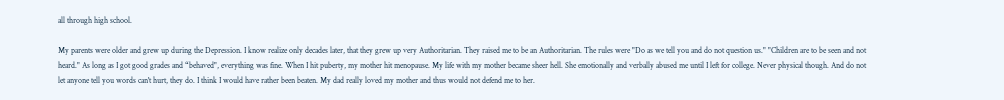all through high school.

My parents were older and grew up during the Depression. I know realize only decades later, that they grew up very Authoritarian. They raised me to be an Authoritarian. The rules were "Do as we tell you and do not question us." "Children are to be seen and not heard." As long as I got good grades and “behaved", everything was fine. When I hit puberty, my mother hit menopause. My life with my mother became sheer hell. She emotionally and verbally abused me until I left for college. Never physical though. And do not let anyone tell you words can't hurt, they do. I think I would have rather been beaten. My dad really loved my mother and thus would not defend me to her.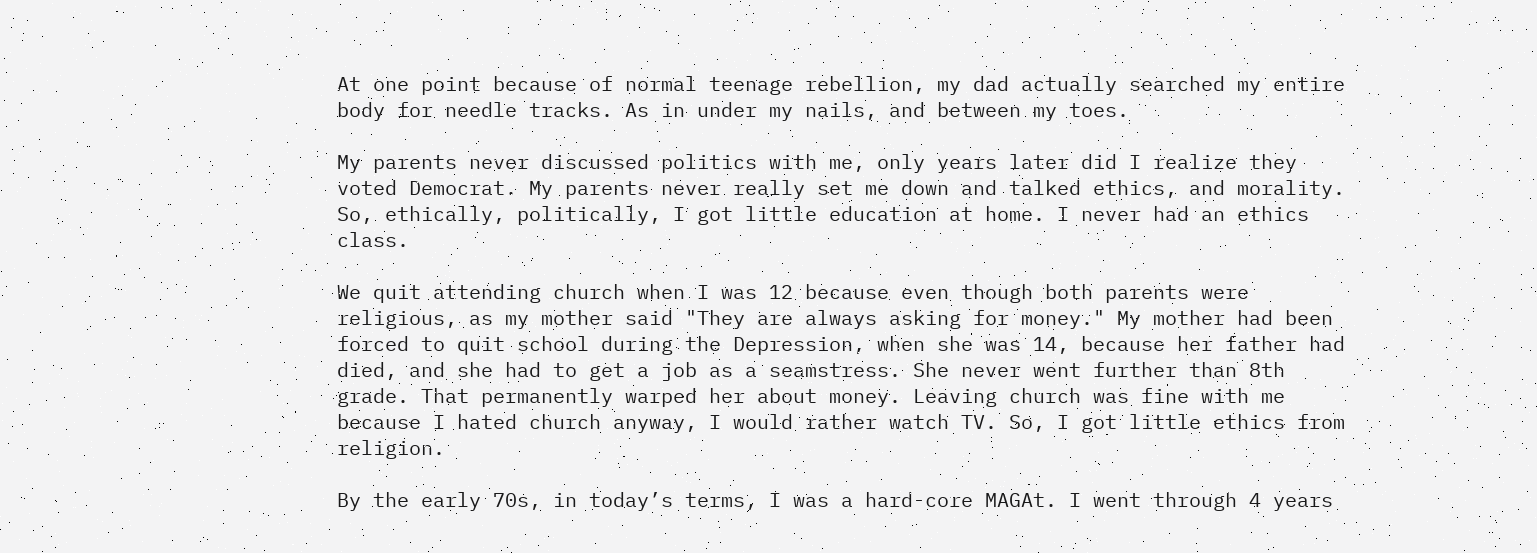At one point because of normal teenage rebellion, my dad actually searched my entire body for needle tracks. As in under my nails, and between my toes.

My parents never discussed politics with me, only years later did I realize they voted Democrat. My parents never really set me down and talked ethics, and morality. So, ethically, politically, I got little education at home. I never had an ethics class.

We quit attending church when I was 12 because even though both parents were religious, as my mother said "They are always asking for money." My mother had been forced to quit school during the Depression, when she was 14, because her father had died, and she had to get a job as a seamstress. She never went further than 8th grade. That permanently warped her about money. Leaving church was fine with me because I hated church anyway, I would rather watch TV. So, I got little ethics from religion.

By the early 70s, in today’s terms, I was a hard-core MAGAt. I went through 4 years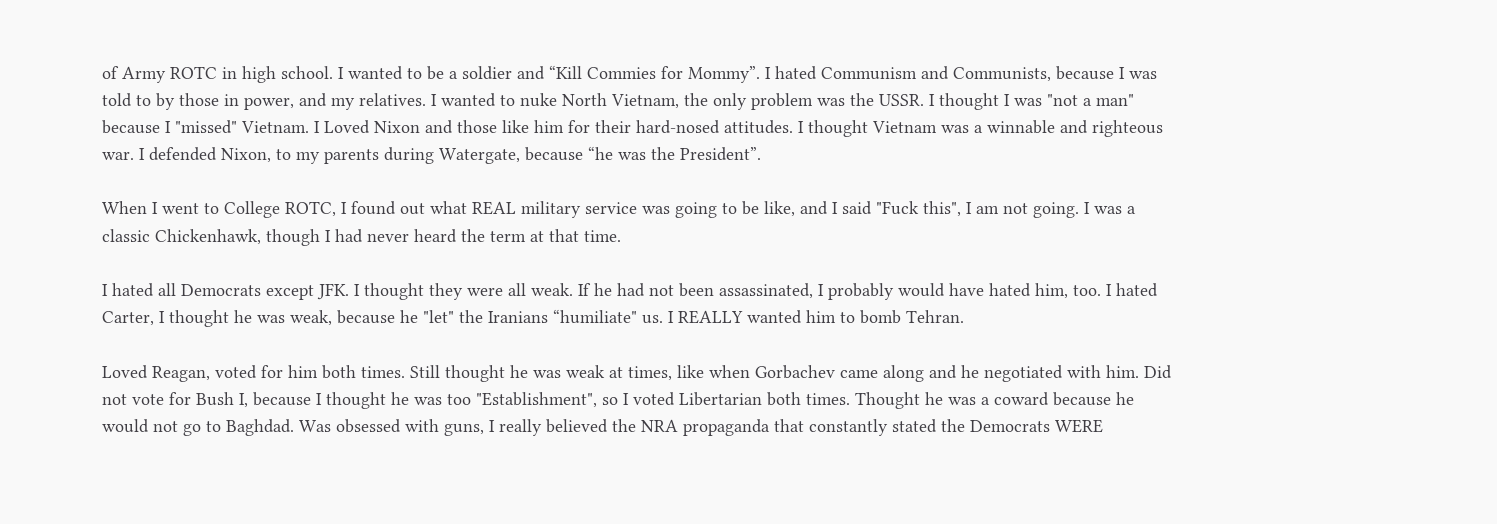of Army ROTC in high school. I wanted to be a soldier and “Kill Commies for Mommy”. I hated Communism and Communists, because I was told to by those in power, and my relatives. I wanted to nuke North Vietnam, the only problem was the USSR. I thought I was "not a man" because I "missed" Vietnam. I Loved Nixon and those like him for their hard-nosed attitudes. I thought Vietnam was a winnable and righteous war. I defended Nixon, to my parents during Watergate, because “he was the President”.

When I went to College ROTC, I found out what REAL military service was going to be like, and I said "Fuck this", I am not going. I was a classic Chickenhawk, though I had never heard the term at that time.

I hated all Democrats except JFK. I thought they were all weak. If he had not been assassinated, I probably would have hated him, too. I hated Carter, I thought he was weak, because he "let" the Iranians “humiliate" us. I REALLY wanted him to bomb Tehran.

Loved Reagan, voted for him both times. Still thought he was weak at times, like when Gorbachev came along and he negotiated with him. Did not vote for Bush I, because I thought he was too "Establishment", so I voted Libertarian both times. Thought he was a coward because he would not go to Baghdad. Was obsessed with guns, I really believed the NRA propaganda that constantly stated the Democrats WERE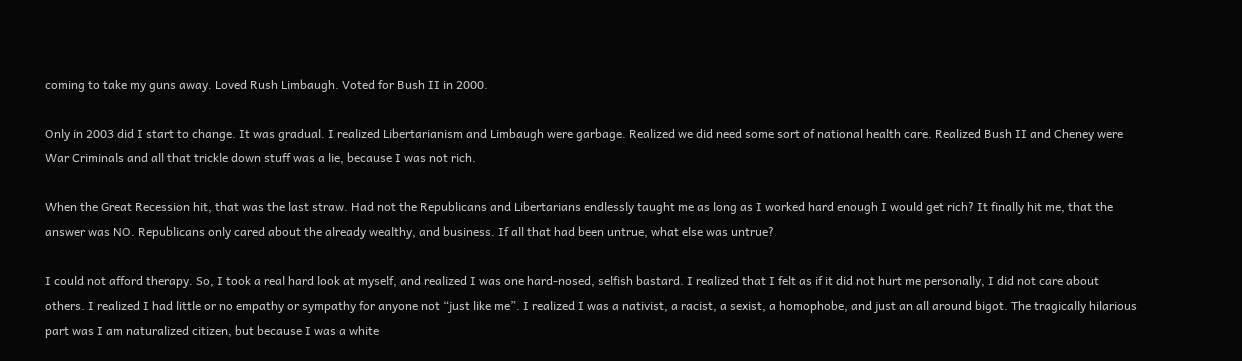coming to take my guns away. Loved Rush Limbaugh. Voted for Bush II in 2000.

Only in 2003 did I start to change. It was gradual. I realized Libertarianism and Limbaugh were garbage. Realized we did need some sort of national health care. Realized Bush II and Cheney were War Criminals and all that trickle down stuff was a lie, because I was not rich.

When the Great Recession hit, that was the last straw. Had not the Republicans and Libertarians endlessly taught me as long as I worked hard enough I would get rich? It finally hit me, that the answer was NO. Republicans only cared about the already wealthy, and business. If all that had been untrue, what else was untrue?

I could not afford therapy. So, I took a real hard look at myself, and realized I was one hard-nosed, selfish bastard. I realized that I felt as if it did not hurt me personally, I did not care about others. I realized I had little or no empathy or sympathy for anyone not “just like me”. I realized I was a nativist, a racist, a sexist, a homophobe, and just an all around bigot. The tragically hilarious part was I am naturalized citizen, but because I was a white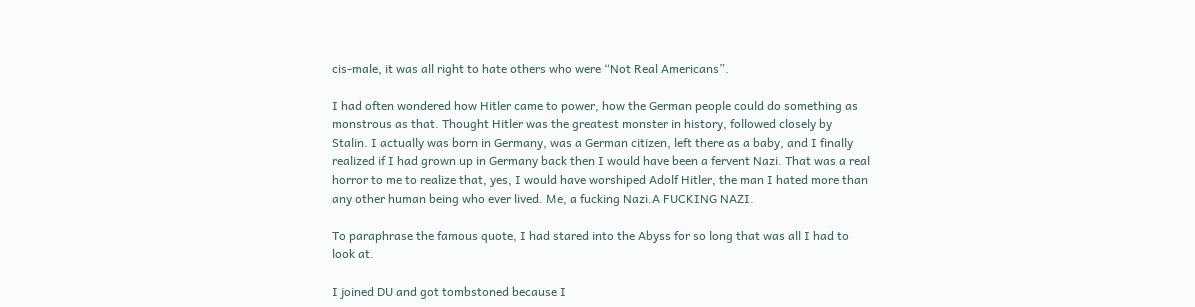cis-male, it was all right to hate others who were “Not Real Americans”.

I had often wondered how Hitler came to power, how the German people could do something as monstrous as that. Thought Hitler was the greatest monster in history, followed closely by Stalin. I actually was born in Germany, was a German citizen, left there as a baby, and I finally realized if I had grown up in Germany back then I would have been a fervent Nazi. That was a real horror to me to realize that, yes, I would have worshiped Adolf Hitler, the man I hated more than any other human being who ever lived. Me, a fucking Nazi.A FUCKING NAZI.

To paraphrase the famous quote, I had stared into the Abyss for so long that was all I had to look at.

I joined DU and got tombstoned because I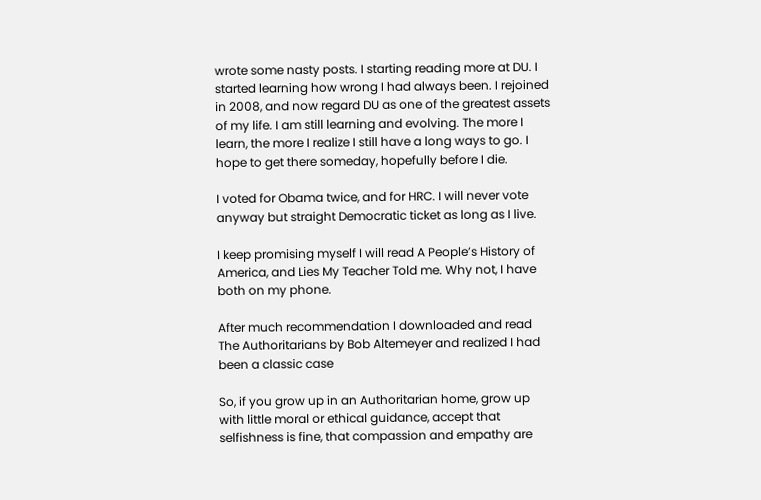wrote some nasty posts. I starting reading more at DU. I started learning how wrong I had always been. I rejoined in 2008, and now regard DU as one of the greatest assets of my life. I am still learning and evolving. The more I learn, the more I realize I still have a long ways to go. I hope to get there someday, hopefully before I die.

I voted for Obama twice, and for HRC. I will never vote anyway but straight Democratic ticket as long as I live.

I keep promising myself I will read A People’s History of America, and Lies My Teacher Told me. Why not, I have both on my phone.

After much recommendation I downloaded and read The Authoritarians by Bob Altemeyer and realized I had been a classic case

So, if you grow up in an Authoritarian home, grow up with little moral or ethical guidance, accept that selfishness is fine, that compassion and empathy are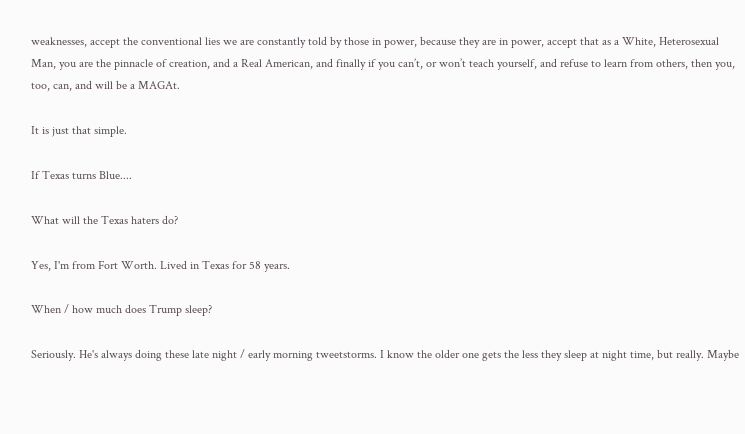weaknesses, accept the conventional lies we are constantly told by those in power, because they are in power, accept that as a White, Heterosexual Man, you are the pinnacle of creation, and a Real American, and finally if you can’t, or won’t teach yourself, and refuse to learn from others, then you, too, can, and will be a MAGAt.

It is just that simple.

If Texas turns Blue....

What will the Texas haters do?

Yes, I'm from Fort Worth. Lived in Texas for 58 years.

When / how much does Trump sleep?

Seriously. He's always doing these late night / early morning tweetstorms. I know the older one gets the less they sleep at night time, but really. Maybe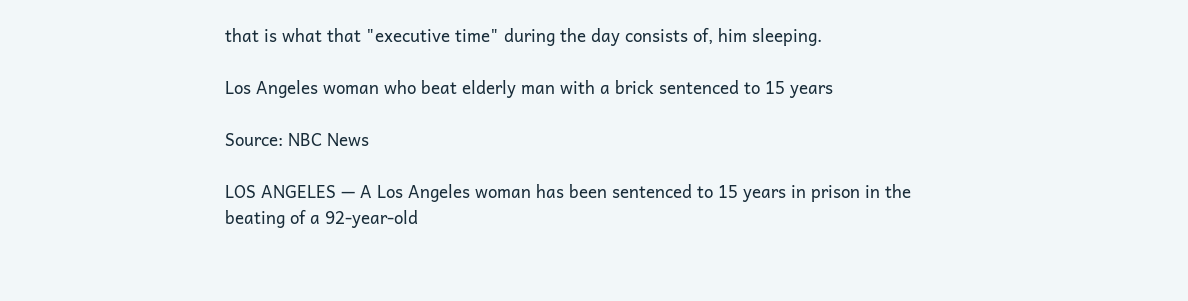that is what that "executive time" during the day consists of, him sleeping.

Los Angeles woman who beat elderly man with a brick sentenced to 15 years

Source: NBC News

LOS ANGELES — A Los Angeles woman has been sentenced to 15 years in prison in the beating of a 92-year-old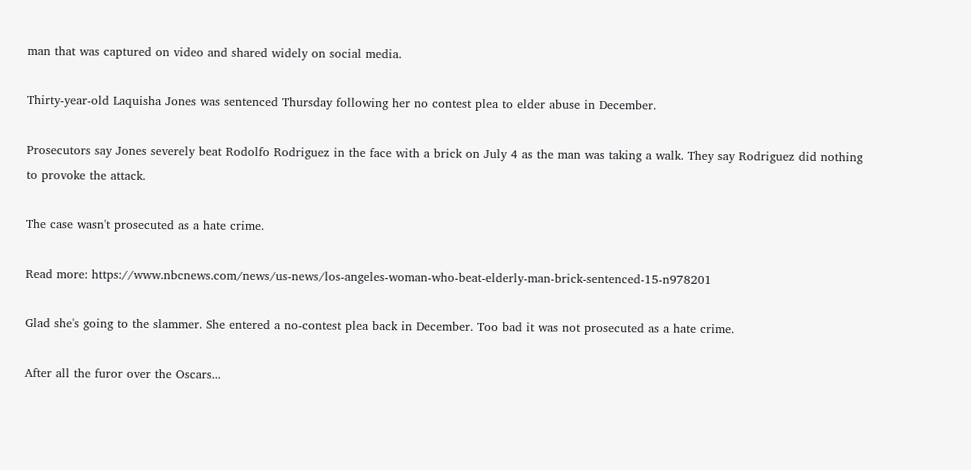man that was captured on video and shared widely on social media.

Thirty-year-old Laquisha Jones was sentenced Thursday following her no contest plea to elder abuse in December.

Prosecutors say Jones severely beat Rodolfo Rodriguez in the face with a brick on July 4 as the man was taking a walk. They say Rodriguez did nothing to provoke the attack.

The case wasn't prosecuted as a hate crime.

Read more: https://www.nbcnews.com/news/us-news/los-angeles-woman-who-beat-elderly-man-brick-sentenced-15-n978201

Glad she's going to the slammer. She entered a no-contest plea back in December. Too bad it was not prosecuted as a hate crime.

After all the furor over the Oscars...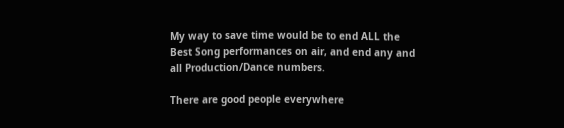My way to save time would be to end ALL the Best Song performances on air, and end any and all Production/Dance numbers.

There are good people everywhere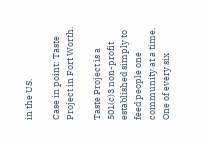in the US.

Case in point: Taste Project in Fort Worth.

Taste Project is a 501(c)3 non-profit established simply to feed people one community at a time. One of every six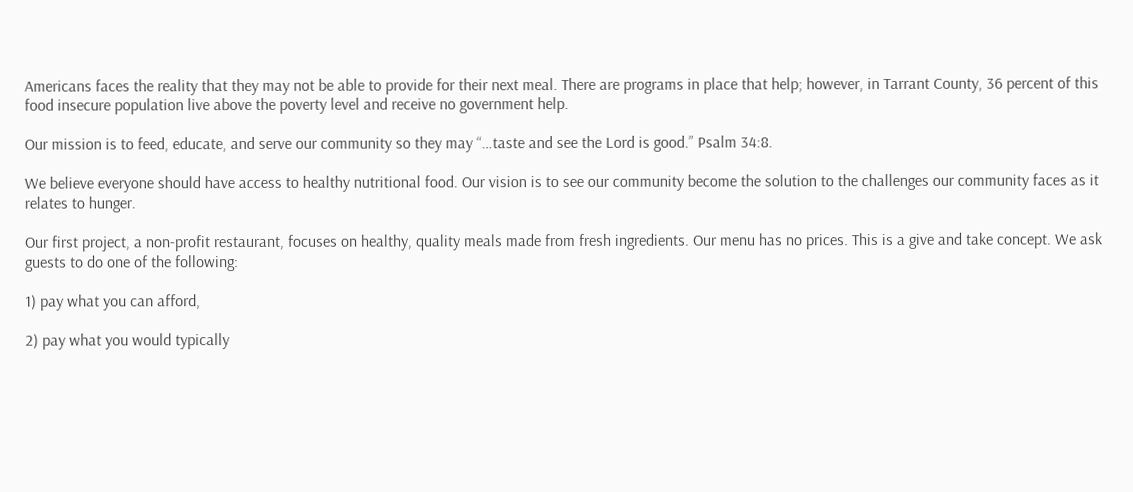Americans faces the reality that they may not be able to provide for their next meal. There are programs in place that help; however, in Tarrant County, 36 percent of this food insecure population live above the poverty level and receive no government help.

Our mission is to feed, educate, and serve our community so they may “…taste and see the Lord is good.” Psalm 34:8.

We believe everyone should have access to healthy nutritional food. Our vision is to see our community become the solution to the challenges our community faces as it relates to hunger.

Our first project, a non-profit restaurant, focuses on healthy, quality meals made from fresh ingredients. Our menu has no prices. This is a give and take concept. We ask guests to do one of the following:

1) pay what you can afford,

2) pay what you would typically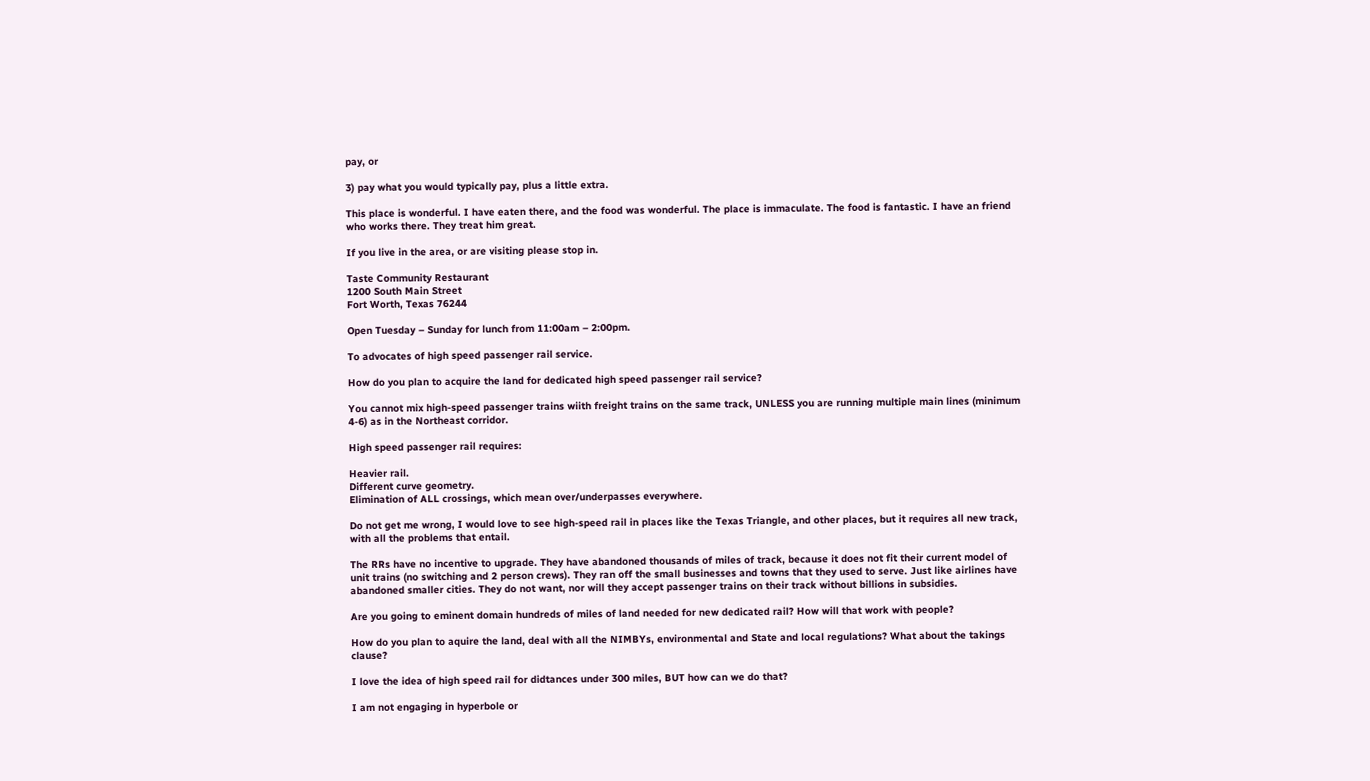pay, or

3) pay what you would typically pay, plus a little extra.

This place is wonderful. I have eaten there, and the food was wonderful. The place is immaculate. The food is fantastic. I have an friend who works there. They treat him great.

If you live in the area, or are visiting please stop in.

Taste Community Restaurant
1200 South Main Street
Fort Worth, Texas 76244

Open Tuesday – Sunday for lunch from 11:00am – 2:00pm.

To advocates of high speed passenger rail service.

How do you plan to acquire the land for dedicated high speed passenger rail service?

You cannot mix high-speed passenger trains wiith freight trains on the same track, UNLESS you are running multiple main lines (minimum 4-6) as in the Northeast corridor.

High speed passenger rail requires:

Heavier rail.
Different curve geometry.
Elimination of ALL crossings, which mean over/underpasses everywhere.

Do not get me wrong, I would love to see high-speed rail in places like the Texas Triangle, and other places, but it requires all new track, with all the problems that entail.

The RRs have no incentive to upgrade. They have abandoned thousands of miles of track, because it does not fit their current model of unit trains (no switching and 2 person crews). They ran off the small businesses and towns that they used to serve. Just like airlines have abandoned smaller cities. They do not want, nor will they accept passenger trains on their track without billions in subsidies.

Are you going to eminent domain hundreds of miles of land needed for new dedicated rail? How will that work with people?

How do you plan to aquire the land, deal with all the NIMBYs, environmental and State and local regulations? What about the takings clause?

I love the idea of high speed rail for didtances under 300 miles, BUT how can we do that?

I am not engaging in hyperbole or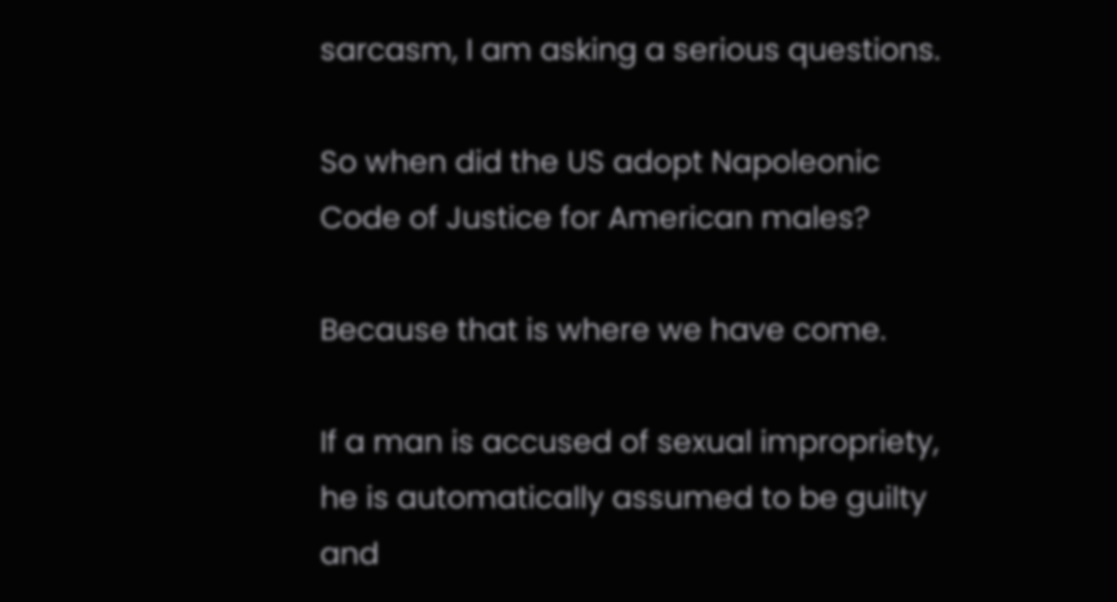sarcasm, I am asking a serious questions.

So when did the US adopt Napoleonic Code of Justice for American males?

Because that is where we have come.

If a man is accused of sexual impropriety, he is automatically assumed to be guilty and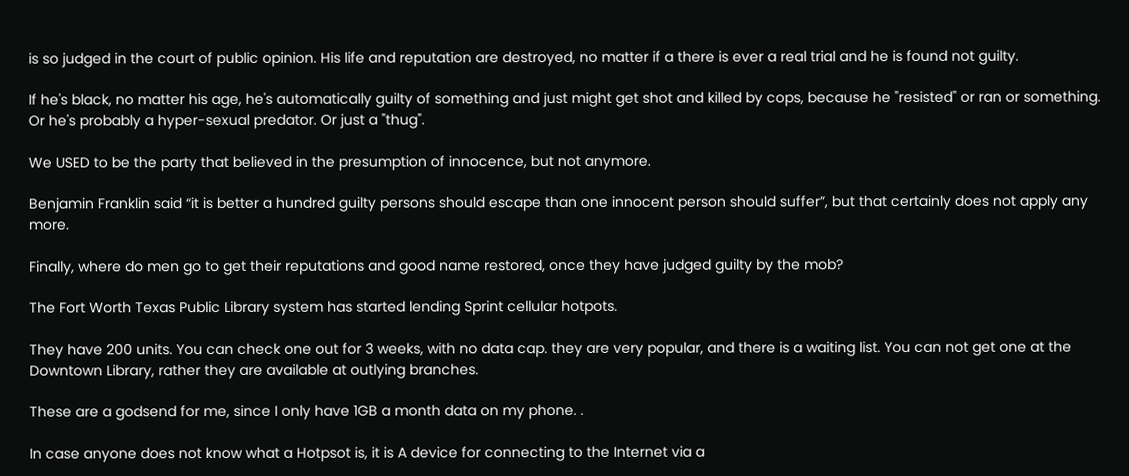is so judged in the court of public opinion. His life and reputation are destroyed, no matter if a there is ever a real trial and he is found not guilty.

If he's black, no matter his age, he's automatically guilty of something and just might get shot and killed by cops, because he "resisted" or ran or something. Or he's probably a hyper-sexual predator. Or just a "thug".

We USED to be the party that believed in the presumption of innocence, but not anymore.

Benjamin Franklin said “it is better a hundred guilty persons should escape than one innocent person should suffer”, but that certainly does not apply any more.

Finally, where do men go to get their reputations and good name restored, once they have judged guilty by the mob?

The Fort Worth Texas Public Library system has started lending Sprint cellular hotpots.

They have 200 units. You can check one out for 3 weeks, with no data cap. they are very popular, and there is a waiting list. You can not get one at the Downtown Library, rather they are available at outlying branches.

These are a godsend for me, since I only have 1GB a month data on my phone. .

In case anyone does not know what a Hotpsot is, it is A device for connecting to the Internet via a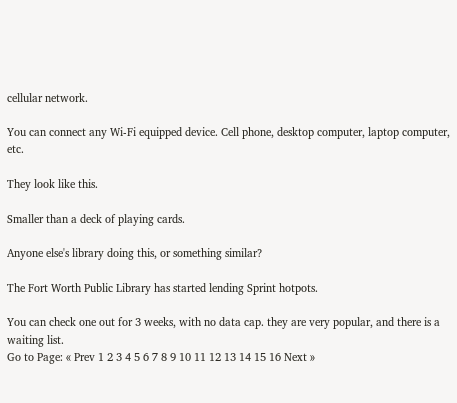cellular network.

You can connect any Wi-Fi equipped device. Cell phone, desktop computer, laptop computer, etc.

They look like this.

Smaller than a deck of playing cards.

Anyone else's library doing this, or something similar?

The Fort Worth Public Library has started lending Sprint hotpots.

You can check one out for 3 weeks, with no data cap. they are very popular, and there is a waiting list.
Go to Page: « Prev 1 2 3 4 5 6 7 8 9 10 11 12 13 14 15 16 Next »